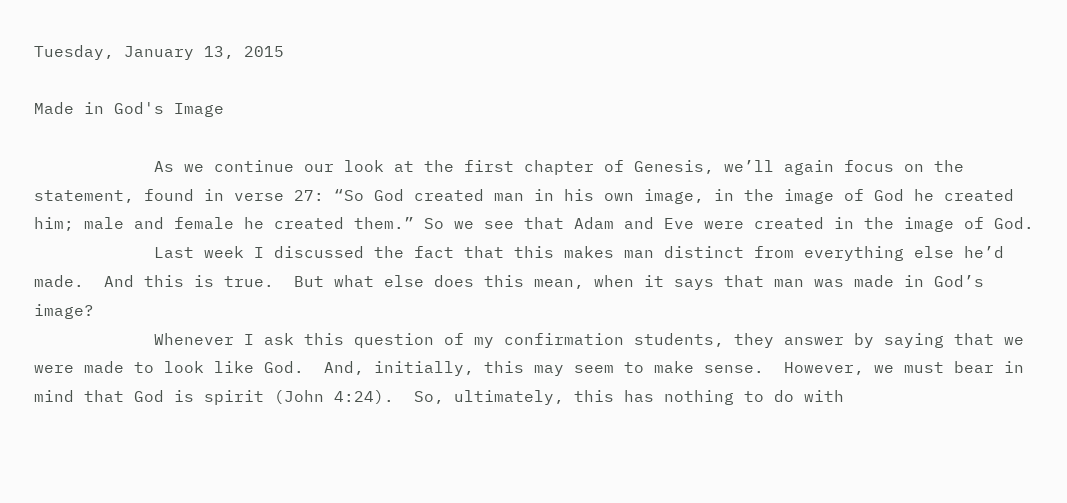Tuesday, January 13, 2015

Made in God's Image

            As we continue our look at the first chapter of Genesis, we’ll again focus on the statement, found in verse 27: “So God created man in his own image, in the image of God he created him; male and female he created them.” So we see that Adam and Eve were created in the image of God.
            Last week I discussed the fact that this makes man distinct from everything else he’d made.  And this is true.  But what else does this mean, when it says that man was made in God’s image?
            Whenever I ask this question of my confirmation students, they answer by saying that we were made to look like God.  And, initially, this may seem to make sense.  However, we must bear in mind that God is spirit (John 4:24).  So, ultimately, this has nothing to do with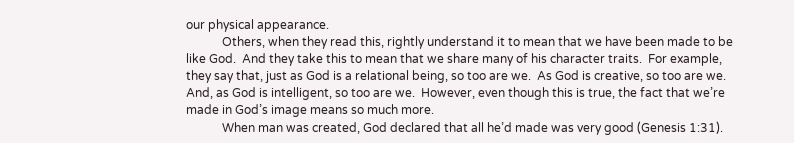our physical appearance.
            Others, when they read this, rightly understand it to mean that we have been made to be like God.  And they take this to mean that we share many of his character traits.  For example, they say that, just as God is a relational being, so too are we.  As God is creative, so too are we.  And, as God is intelligent, so too are we.  However, even though this is true, the fact that we’re made in God’s image means so much more.
            When man was created, God declared that all he’d made was very good (Genesis 1:31).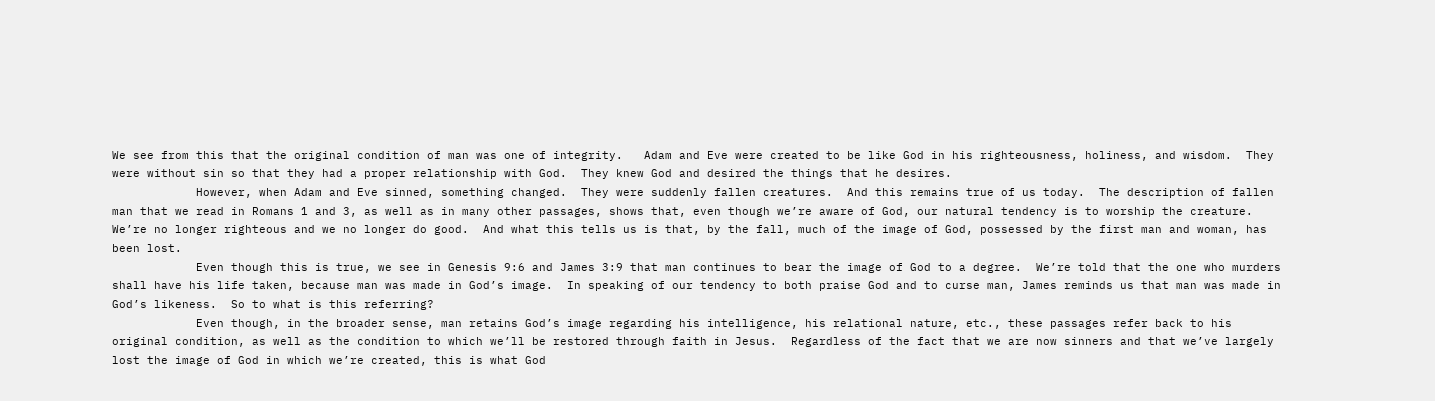We see from this that the original condition of man was one of integrity.   Adam and Eve were created to be like God in his righteousness, holiness, and wisdom.  They were without sin so that they had a proper relationship with God.  They knew God and desired the things that he desires.
            However, when Adam and Eve sinned, something changed.  They were suddenly fallen creatures.  And this remains true of us today.  The description of fallen man that we read in Romans 1 and 3, as well as in many other passages, shows that, even though we’re aware of God, our natural tendency is to worship the creature.  We’re no longer righteous and we no longer do good.  And what this tells us is that, by the fall, much of the image of God, possessed by the first man and woman, has been lost.
            Even though this is true, we see in Genesis 9:6 and James 3:9 that man continues to bear the image of God to a degree.  We’re told that the one who murders shall have his life taken, because man was made in God’s image.  In speaking of our tendency to both praise God and to curse man, James reminds us that man was made in God’s likeness.  So to what is this referring?
            Even though, in the broader sense, man retains God’s image regarding his intelligence, his relational nature, etc., these passages refer back to his original condition, as well as the condition to which we’ll be restored through faith in Jesus.  Regardless of the fact that we are now sinners and that we’ve largely lost the image of God in which we’re created, this is what God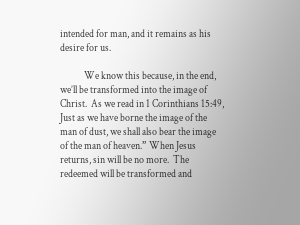intended for man, and it remains as his desire for us.

            We know this because, in the end, we’ll be transformed into the image of Christ.  As we read in 1 Corinthians 15:49, Just as we have borne the image of the man of dust, we shall also bear the image of the man of heaven.” When Jesus returns, sin will be no more.  The redeemed will be transformed and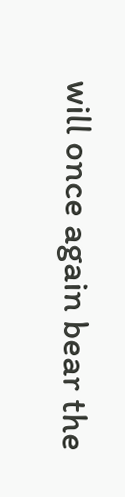will once again bear the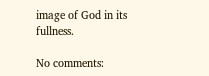image of God in its fullness.

No comments: